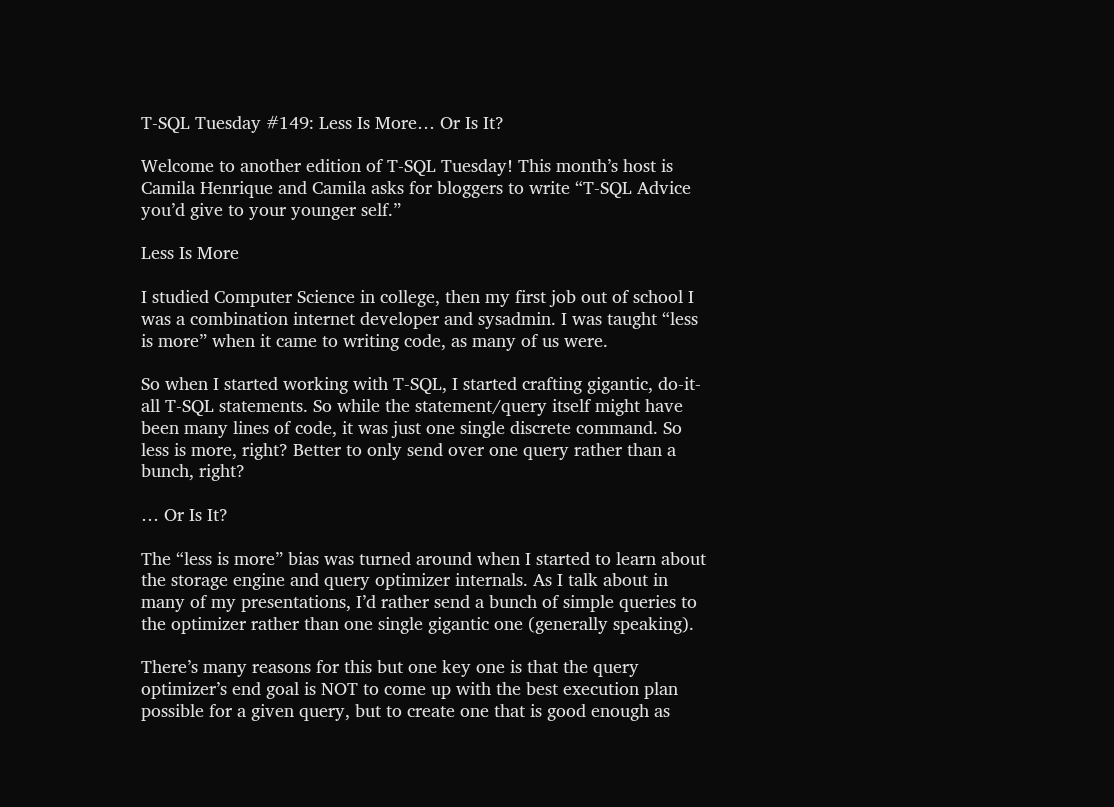T-SQL Tuesday #149: Less Is More… Or Is It?

Welcome to another edition of T-SQL Tuesday! This month’s host is Camila Henrique and Camila asks for bloggers to write “T-SQL Advice you’d give to your younger self.”

Less Is More

I studied Computer Science in college, then my first job out of school I was a combination internet developer and sysadmin. I was taught “less is more” when it came to writing code, as many of us were.

So when I started working with T-SQL, I started crafting gigantic, do-it-all T-SQL statements. So while the statement/query itself might have been many lines of code, it was just one single discrete command. So less is more, right? Better to only send over one query rather than a bunch, right?

… Or Is It?

The “less is more” bias was turned around when I started to learn about the storage engine and query optimizer internals. As I talk about in many of my presentations, I’d rather send a bunch of simple queries to the optimizer rather than one single gigantic one (generally speaking).

There’s many reasons for this but one key one is that the query optimizer’s end goal is NOT to come up with the best execution plan possible for a given query, but to create one that is good enough as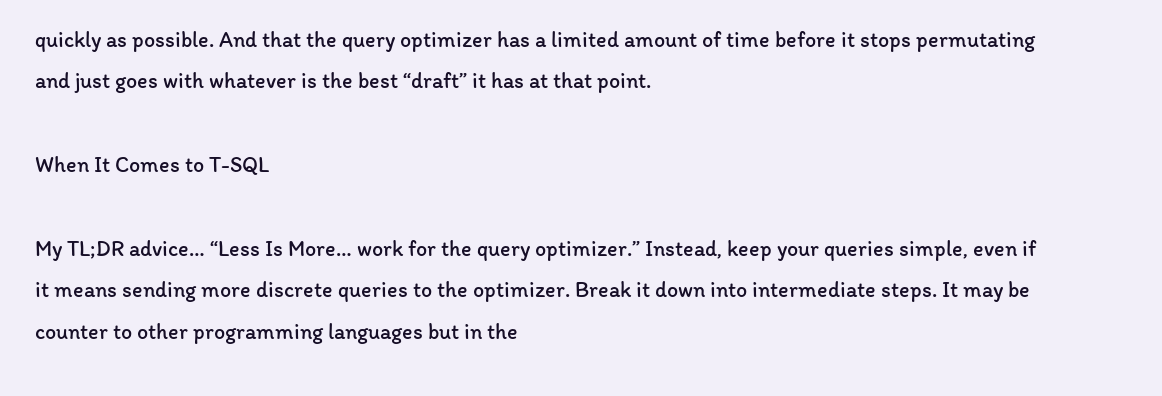quickly as possible. And that the query optimizer has a limited amount of time before it stops permutating and just goes with whatever is the best “draft” it has at that point.

When It Comes to T-SQL

My TL;DR advice… “Less Is More… work for the query optimizer.” Instead, keep your queries simple, even if it means sending more discrete queries to the optimizer. Break it down into intermediate steps. It may be counter to other programming languages but in the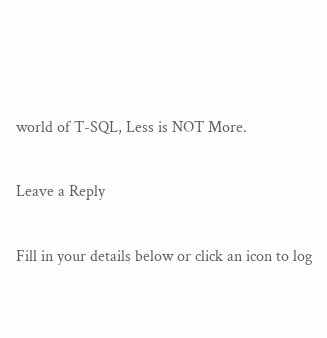world of T-SQL, Less is NOT More.

Leave a Reply

Fill in your details below or click an icon to log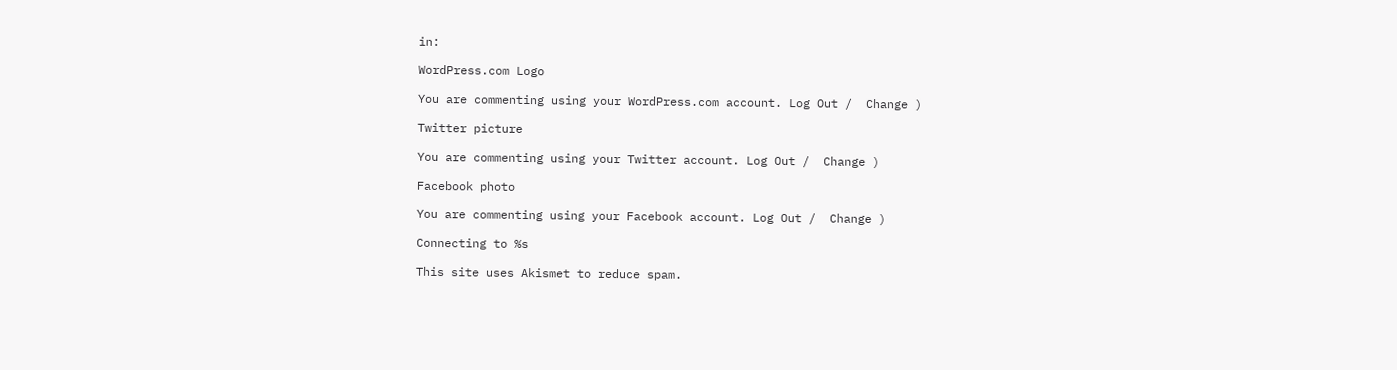in:

WordPress.com Logo

You are commenting using your WordPress.com account. Log Out /  Change )

Twitter picture

You are commenting using your Twitter account. Log Out /  Change )

Facebook photo

You are commenting using your Facebook account. Log Out /  Change )

Connecting to %s

This site uses Akismet to reduce spam.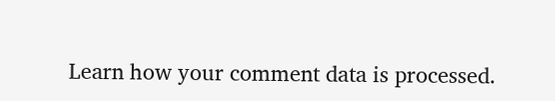Learn how your comment data is processed.